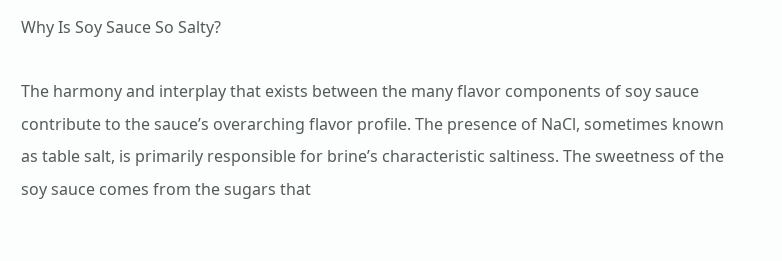Why Is Soy Sauce So Salty?

The harmony and interplay that exists between the many flavor components of soy sauce contribute to the sauce’s overarching flavor profile. The presence of NaCl, sometimes known as table salt, is primarily responsible for brine’s characteristic saltiness. The sweetness of the soy sauce comes from the sugars that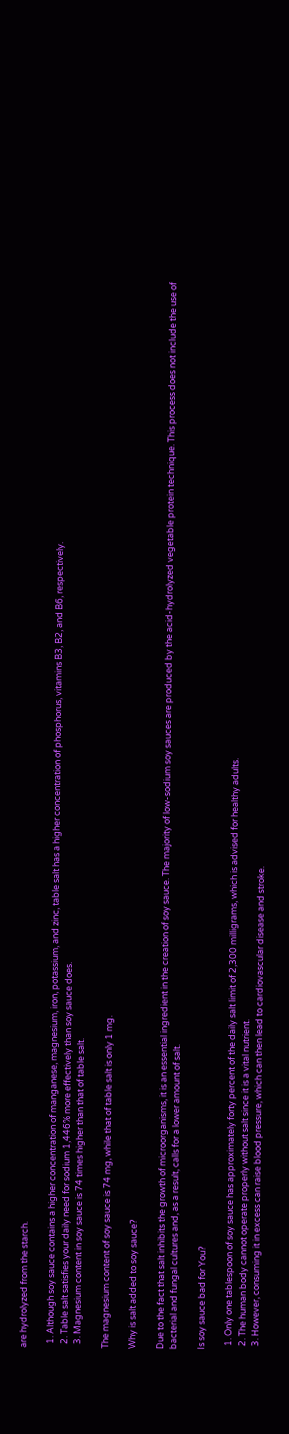are hydrolyzed from the starch.

  1. Although soy sauce contains a higher concentration of manganese, magnesium, iron, potassium, and zinc, table salt has a higher concentration of phosphorus, vitamins B3, B2, and B6, respectively.
  2. Table salt satisfies your daily need for sodium 1,446% more effectively than soy sauce does.
  3. Magnesium content in soy sauce is 74 times higher than that of table salt.

The magnesium content of soy sauce is 74 mg, while that of table salt is only 1 mg.

Why is salt added to soy sauce?

Due to the fact that salt inhibits the growth of microorganisms, it is an essential ingredient in the creation of soy sauce. The majority of low-sodium soy sauces are produced by the acid-hydrolyzed vegetable protein technique. This process does not include the use of bacterial and fungal cultures and, as a result, calls for a lower amount of salt.

Is soy sauce bad for You?

  1. Only one tablespoon of soy sauce has approximately forty percent of the daily salt limit of 2,300 milligrams, which is advised for healthy adults.
  2. The human body cannot operate properly without salt since it is a vital nutrient.
  3. However, consuming it in excess can raise blood pressure, which can then lead to cardiovascular disease and stroke.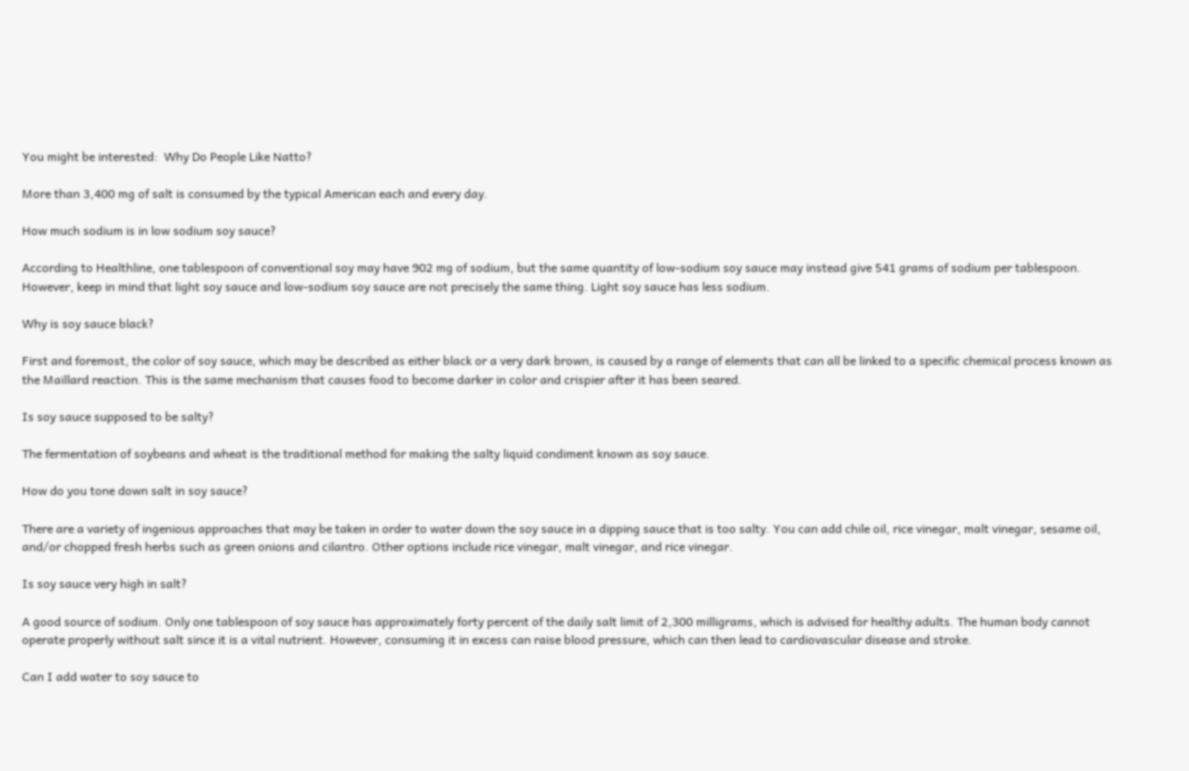You might be interested:  Why Do People Like Natto?

More than 3,400 mg of salt is consumed by the typical American each and every day.

How much sodium is in low sodium soy sauce?

According to Healthline, one tablespoon of conventional soy may have 902 mg of sodium, but the same quantity of low-sodium soy sauce may instead give 541 grams of sodium per tablespoon. However, keep in mind that light soy sauce and low-sodium soy sauce are not precisely the same thing. Light soy sauce has less sodium.

Why is soy sauce black?

First and foremost, the color of soy sauce, which may be described as either black or a very dark brown, is caused by a range of elements that can all be linked to a specific chemical process known as the Maillard reaction. This is the same mechanism that causes food to become darker in color and crispier after it has been seared.

Is soy sauce supposed to be salty?

The fermentation of soybeans and wheat is the traditional method for making the salty liquid condiment known as soy sauce.

How do you tone down salt in soy sauce?

There are a variety of ingenious approaches that may be taken in order to water down the soy sauce in a dipping sauce that is too salty. You can add chile oil, rice vinegar, malt vinegar, sesame oil, and/or chopped fresh herbs such as green onions and cilantro. Other options include rice vinegar, malt vinegar, and rice vinegar.

Is soy sauce very high in salt?

A good source of sodium. Only one tablespoon of soy sauce has approximately forty percent of the daily salt limit of 2,300 milligrams, which is advised for healthy adults. The human body cannot operate properly without salt since it is a vital nutrient. However, consuming it in excess can raise blood pressure, which can then lead to cardiovascular disease and stroke.

Can I add water to soy sauce to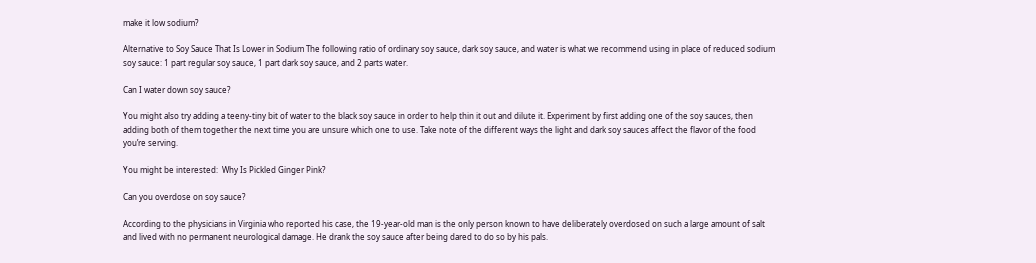make it low sodium?

Alternative to Soy Sauce That Is Lower in Sodium The following ratio of ordinary soy sauce, dark soy sauce, and water is what we recommend using in place of reduced sodium soy sauce: 1 part regular soy sauce, 1 part dark soy sauce, and 2 parts water.

Can I water down soy sauce?

You might also try adding a teeny-tiny bit of water to the black soy sauce in order to help thin it out and dilute it. Experiment by first adding one of the soy sauces, then adding both of them together the next time you are unsure which one to use. Take note of the different ways the light and dark soy sauces affect the flavor of the food you’re serving.

You might be interested:  Why Is Pickled Ginger Pink?

Can you overdose on soy sauce?

According to the physicians in Virginia who reported his case, the 19-year-old man is the only person known to have deliberately overdosed on such a large amount of salt and lived with no permanent neurological damage. He drank the soy sauce after being dared to do so by his pals.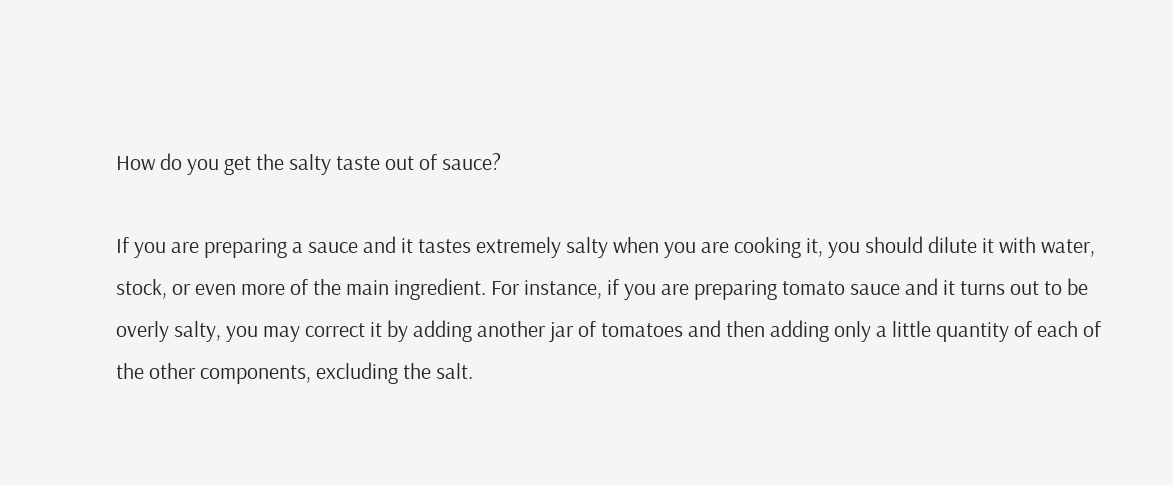How do you get the salty taste out of sauce?

If you are preparing a sauce and it tastes extremely salty when you are cooking it, you should dilute it with water, stock, or even more of the main ingredient. For instance, if you are preparing tomato sauce and it turns out to be overly salty, you may correct it by adding another jar of tomatoes and then adding only a little quantity of each of the other components, excluding the salt.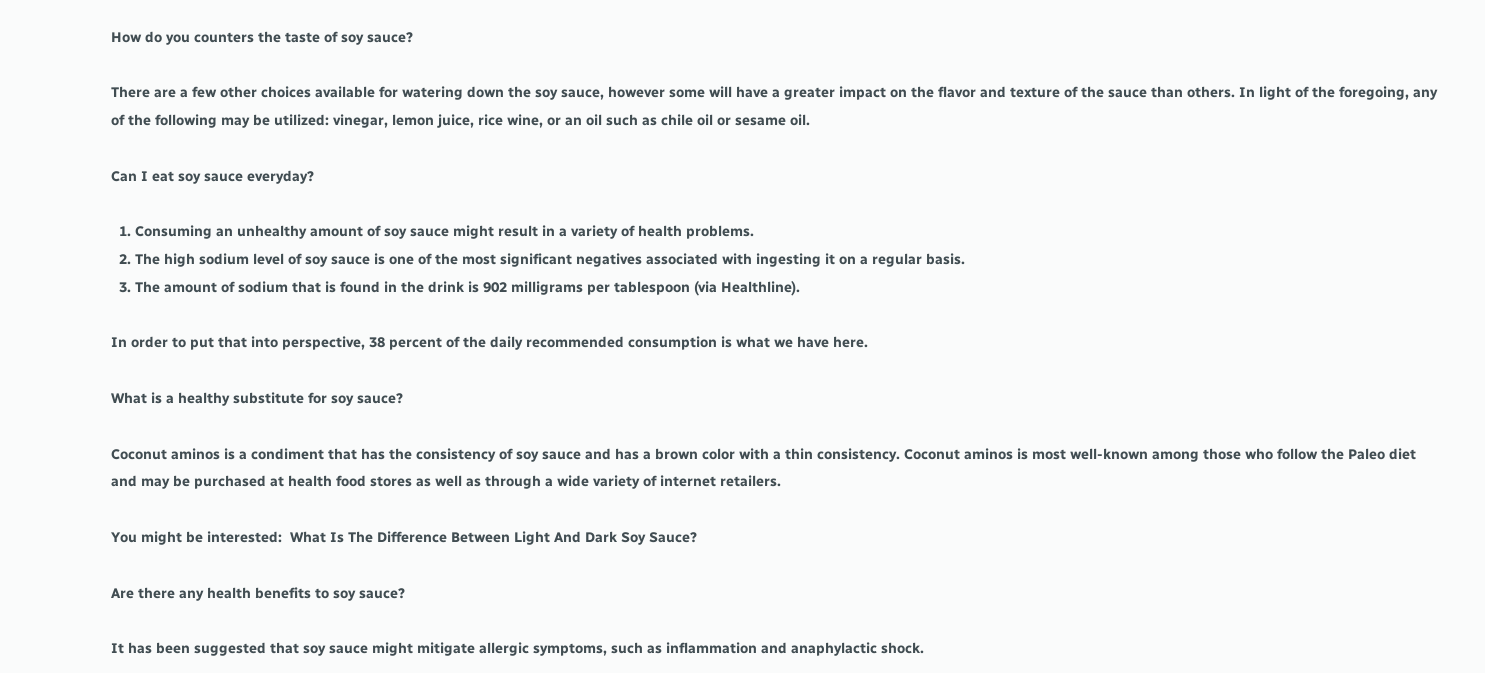How do you counters the taste of soy sauce?

There are a few other choices available for watering down the soy sauce, however some will have a greater impact on the flavor and texture of the sauce than others. In light of the foregoing, any of the following may be utilized: vinegar, lemon juice, rice wine, or an oil such as chile oil or sesame oil.

Can I eat soy sauce everyday?

  1. Consuming an unhealthy amount of soy sauce might result in a variety of health problems.
  2. The high sodium level of soy sauce is one of the most significant negatives associated with ingesting it on a regular basis.
  3. The amount of sodium that is found in the drink is 902 milligrams per tablespoon (via Healthline).

In order to put that into perspective, 38 percent of the daily recommended consumption is what we have here.

What is a healthy substitute for soy sauce?

Coconut aminos is a condiment that has the consistency of soy sauce and has a brown color with a thin consistency. Coconut aminos is most well-known among those who follow the Paleo diet and may be purchased at health food stores as well as through a wide variety of internet retailers.

You might be interested:  What Is The Difference Between Light And Dark Soy Sauce?

Are there any health benefits to soy sauce?

It has been suggested that soy sauce might mitigate allergic symptoms, such as inflammation and anaphylactic shock.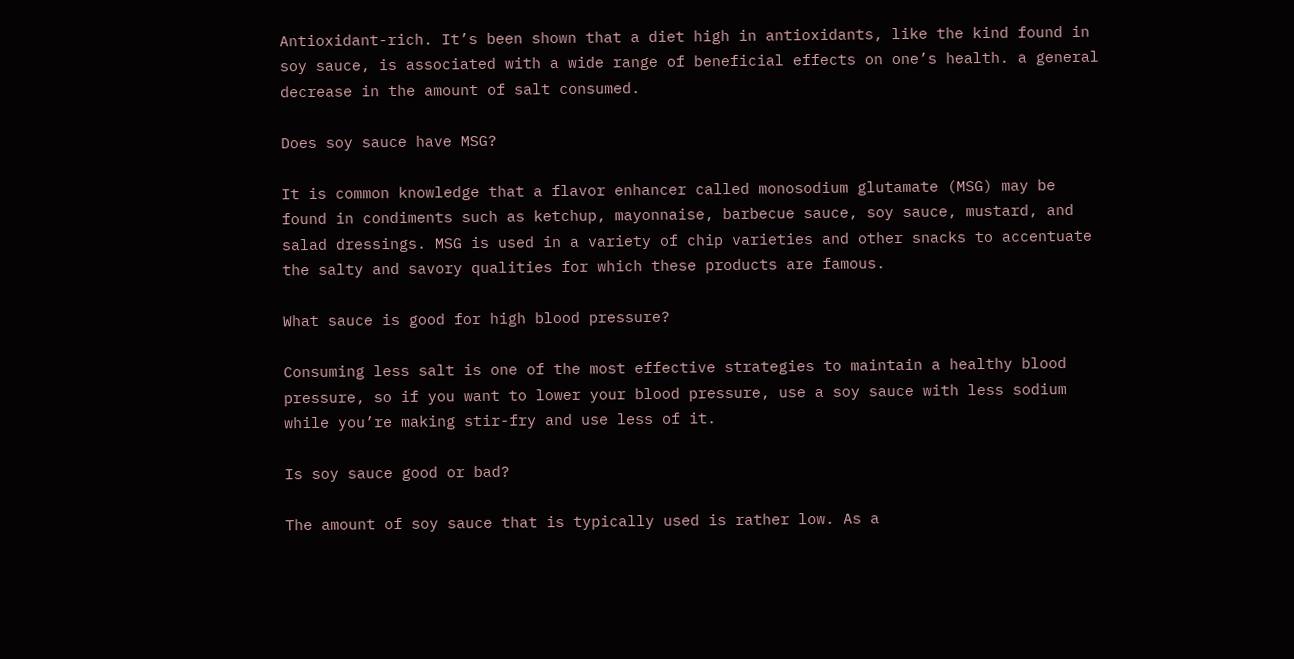Antioxidant-rich. It’s been shown that a diet high in antioxidants, like the kind found in soy sauce, is associated with a wide range of beneficial effects on one’s health. a general decrease in the amount of salt consumed.

Does soy sauce have MSG?

It is common knowledge that a flavor enhancer called monosodium glutamate (MSG) may be found in condiments such as ketchup, mayonnaise, barbecue sauce, soy sauce, mustard, and salad dressings. MSG is used in a variety of chip varieties and other snacks to accentuate the salty and savory qualities for which these products are famous.

What sauce is good for high blood pressure?

Consuming less salt is one of the most effective strategies to maintain a healthy blood pressure, so if you want to lower your blood pressure, use a soy sauce with less sodium while you’re making stir-fry and use less of it.

Is soy sauce good or bad?

The amount of soy sauce that is typically used is rather low. As a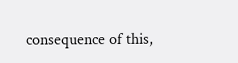consequence of this,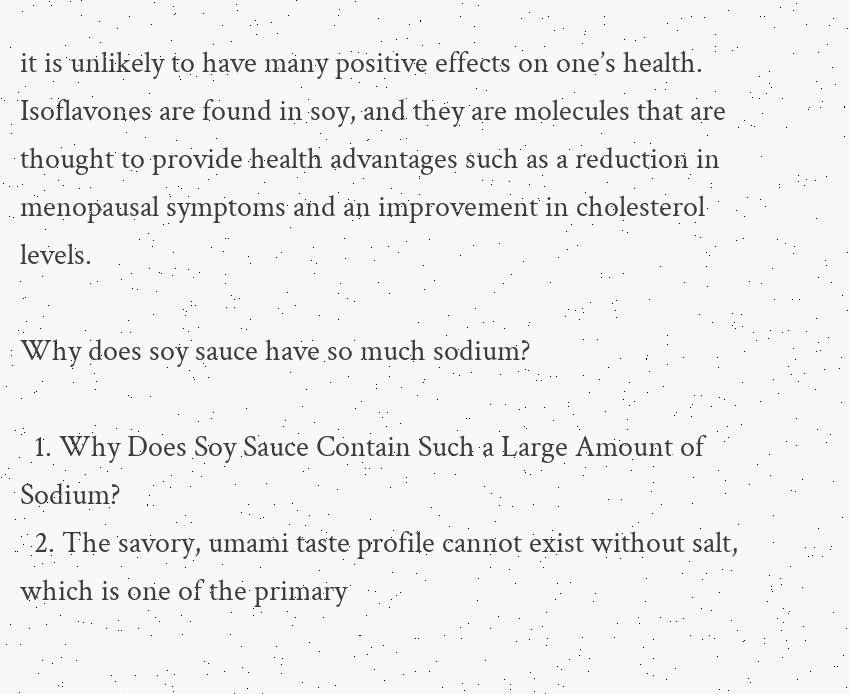it is unlikely to have many positive effects on one’s health. Isoflavones are found in soy, and they are molecules that are thought to provide health advantages such as a reduction in menopausal symptoms and an improvement in cholesterol levels.

Why does soy sauce have so much sodium?

  1. Why Does Soy Sauce Contain Such a Large Amount of Sodium?
  2. The savory, umami taste profile cannot exist without salt, which is one of the primary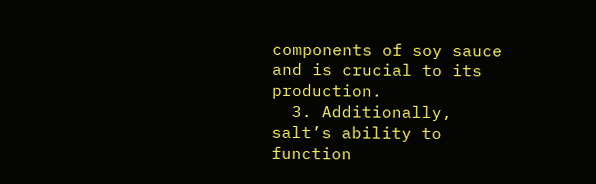components of soy sauce and is crucial to its production.
  3. Additionally, salt’s ability to function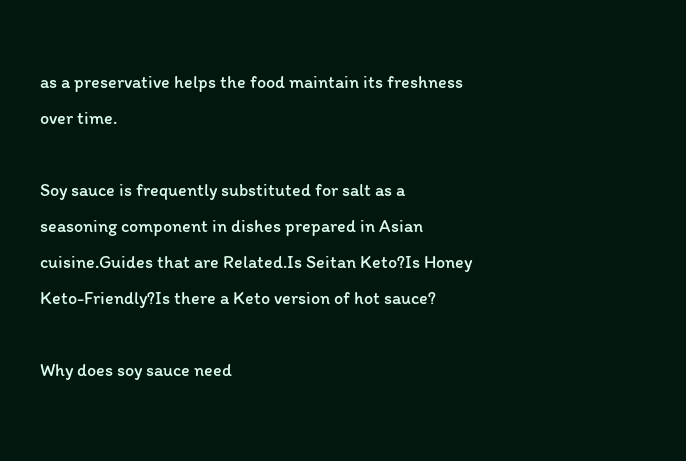as a preservative helps the food maintain its freshness over time.

Soy sauce is frequently substituted for salt as a seasoning component in dishes prepared in Asian cuisine.Guides that are Related.Is Seitan Keto?Is Honey Keto-Friendly?Is there a Keto version of hot sauce?

Why does soy sauce need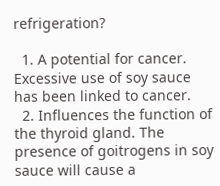refrigeration?

  1. A potential for cancer. Excessive use of soy sauce has been linked to cancer.
  2. Influences the function of the thyroid gland. The presence of goitrogens in soy sauce will cause a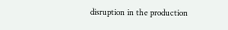disruption in the production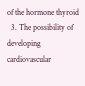of the hormone thyroid
  3. The possibility of developing cardiovascular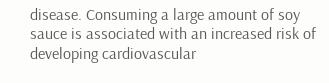disease. Consuming a large amount of soy sauce is associated with an increased risk of developing cardiovascular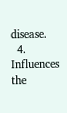disease.
  4. Influences the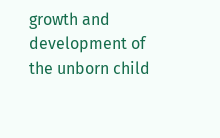growth and development of the unborn child